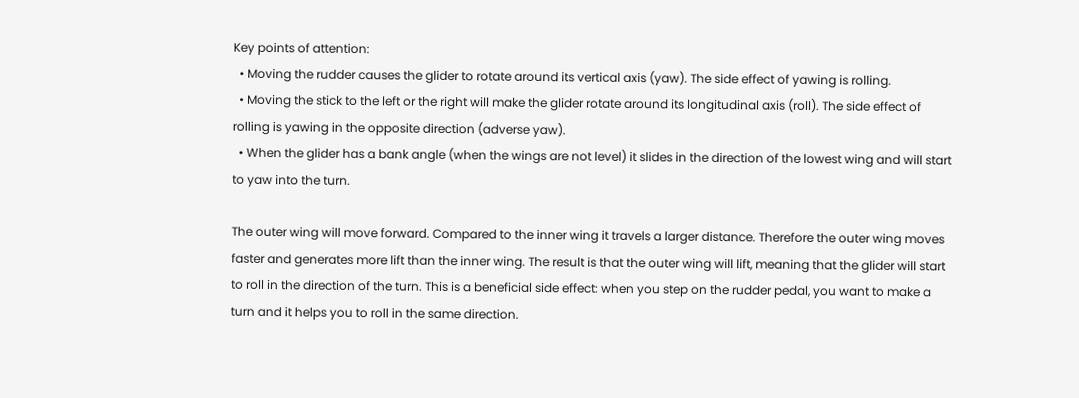Key points of attention:
  • Moving the rudder causes the glider to rotate around its vertical axis (yaw). The side effect of yawing is rolling.
  • Moving the stick to the left or the right will make the glider rotate around its longitudinal axis (roll). The side effect of rolling is yawing in the opposite direction (adverse yaw).
  • When the glider has a bank angle (when the wings are not level) it slides in the direction of the lowest wing and will start to yaw into the turn.

The outer wing will move forward. Compared to the inner wing it travels a larger distance. Therefore the outer wing moves faster and generates more lift than the inner wing. The result is that the outer wing will lift, meaning that the glider will start to roll in the direction of the turn. This is a beneficial side effect: when you step on the rudder pedal, you want to make a turn and it helps you to roll in the same direction.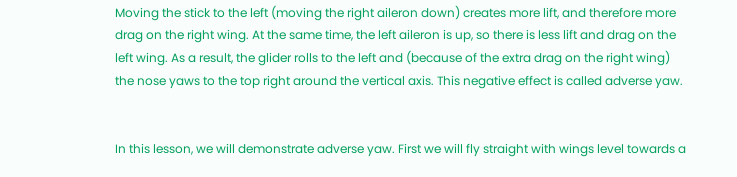Moving the stick to the left (moving the right aileron down) creates more lift, and therefore more drag on the right wing. At the same time, the left aileron is up, so there is less lift and drag on the left wing. As a result, the glider rolls to the left and (because of the extra drag on the right wing) the nose yaws to the top right around the vertical axis. This negative effect is called adverse yaw.


In this lesson, we will demonstrate adverse yaw. First we will fly straight with wings level towards a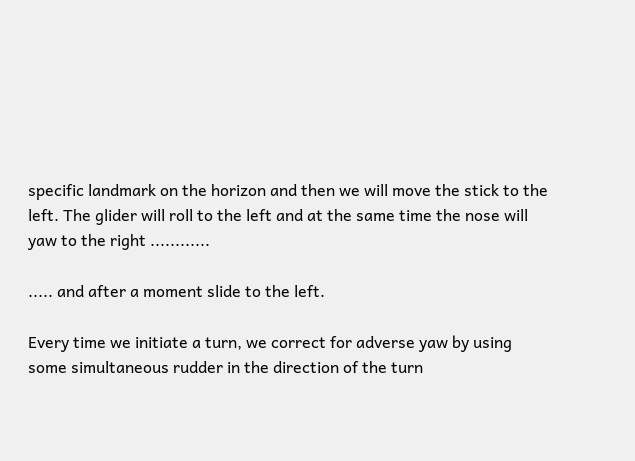specific landmark on the horizon and then we will move the stick to the left. The glider will roll to the left and at the same time the nose will yaw to the right ............

..... and after a moment slide to the left.

Every time we initiate a turn, we correct for adverse yaw by using some simultaneous rudder in the direction of the turn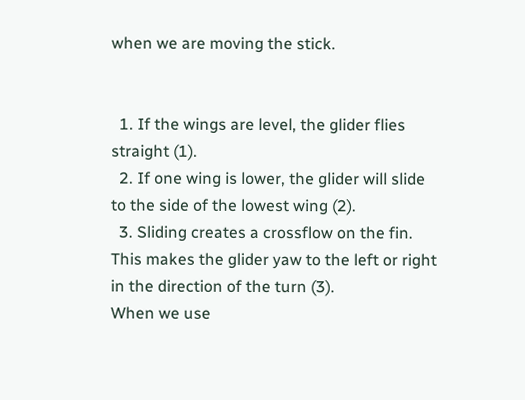when we are moving the stick.


  1. If the wings are level, the glider flies straight (1).
  2. If one wing is lower, the glider will slide to the side of the lowest wing (2).
  3. Sliding creates a crossflow on the fin. This makes the glider yaw to the left or right in the direction of the turn (3).
When we use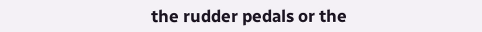the rudder pedals or the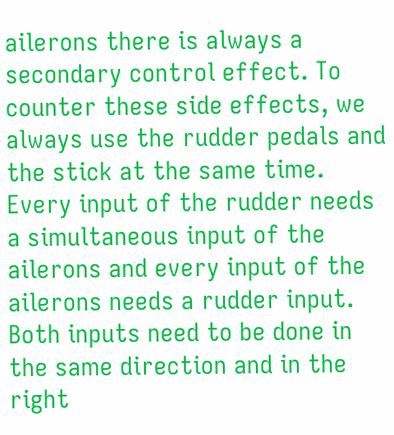ailerons there is always a secondary control effect. To counter these side effects, we always use the rudder pedals and the stick at the same time. Every input of the rudder needs a simultaneous input of the ailerons and every input of the ailerons needs a rudder input. Both inputs need to be done in the same direction and in the right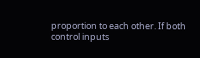proportion to each other. If both control inputs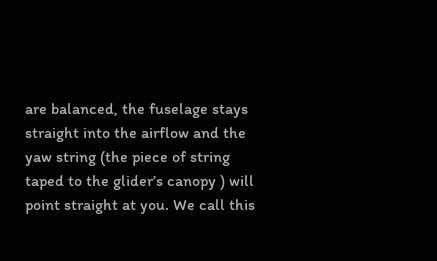are balanced, the fuselage stays straight into the airflow and the yaw string (the piece of string taped to the glider’s canopy ) will point straight at you. We call this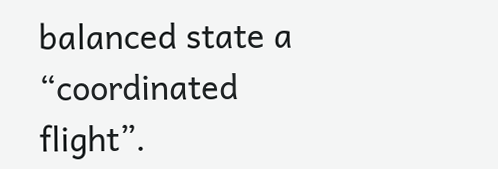balanced state a “coordinated flight”.